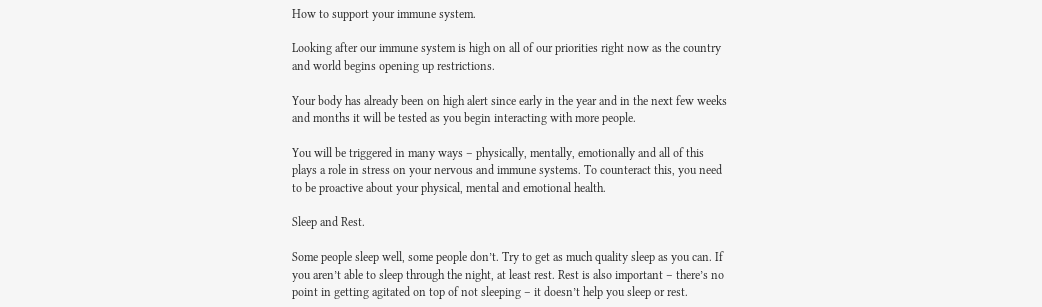How to support your immune system.

Looking after our immune system is high on all of our priorities right now as the country and world begins opening up restrictions.

Your body has already been on high alert since early in the year and in the next few weeks and months it will be tested as you begin interacting with more people.

You will be triggered in many ways – physically, mentally, emotionally and all of this plays a role in stress on your nervous and immune systems. To counteract this, you need to be proactive about your physical, mental and emotional health.

Sleep and Rest.

Some people sleep well, some people don’t. Try to get as much quality sleep as you can. If you aren’t able to sleep through the night, at least rest. Rest is also important – there’s no point in getting agitated on top of not sleeping – it doesn’t help you sleep or rest.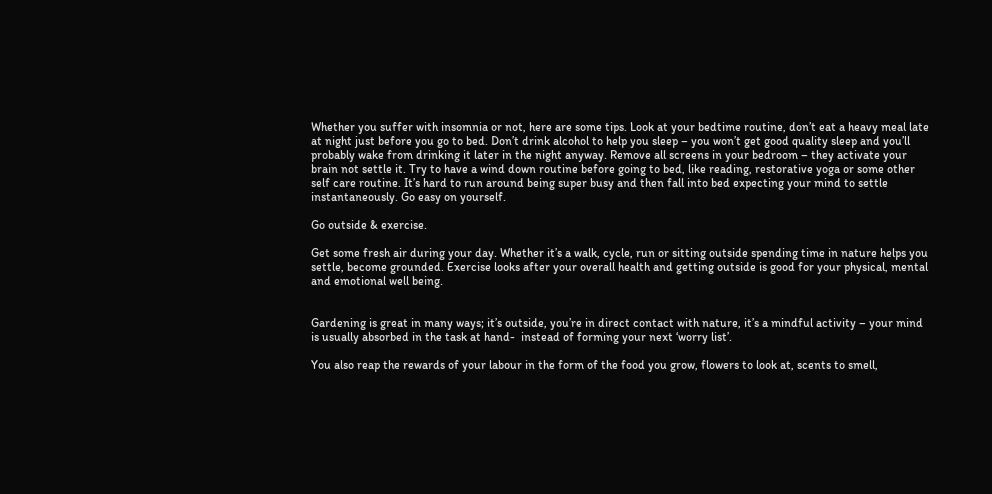Whether you suffer with insomnia or not, here are some tips. Look at your bedtime routine, don’t eat a heavy meal late at night just before you go to bed. Don’t drink alcohol to help you sleep – you won’t get good quality sleep and you’ll probably wake from drinking it later in the night anyway. Remove all screens in your bedroom – they activate your brain not settle it. Try to have a wind down routine before going to bed, like reading, restorative yoga or some other self care routine. It’s hard to run around being super busy and then fall into bed expecting your mind to settle instantaneously. Go easy on yourself.

Go outside & exercise.

Get some fresh air during your day. Whether it’s a walk, cycle, run or sitting outside spending time in nature helps you settle, become grounded. Exercise looks after your overall health and getting outside is good for your physical, mental and emotional well being.


Gardening is great in many ways; it’s outside, you’re in direct contact with nature, it’s a mindful activity – your mind is usually absorbed in the task at hand-  instead of forming your next ‘worry list’.

You also reap the rewards of your labour in the form of the food you grow, flowers to look at, scents to smell,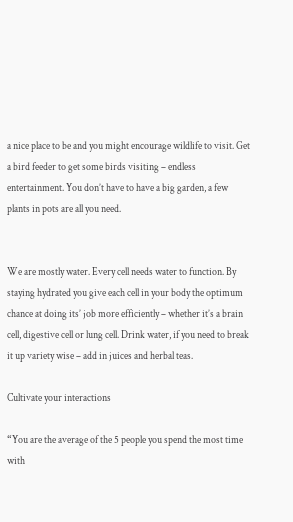a nice place to be and you might encourage wildlife to visit. Get a bird feeder to get some birds visiting – endless entertainment. You don’t have to have a big garden, a few plants in pots are all you need.


We are mostly water. Every cell needs water to function. By staying hydrated you give each cell in your body the optimum chance at doing its’ job more efficiently – whether it’s a brain cell, digestive cell or lung cell. Drink water, if you need to break it up variety wise – add in juices and herbal teas.

Cultivate your interactions

“You are the average of the 5 people you spend the most time with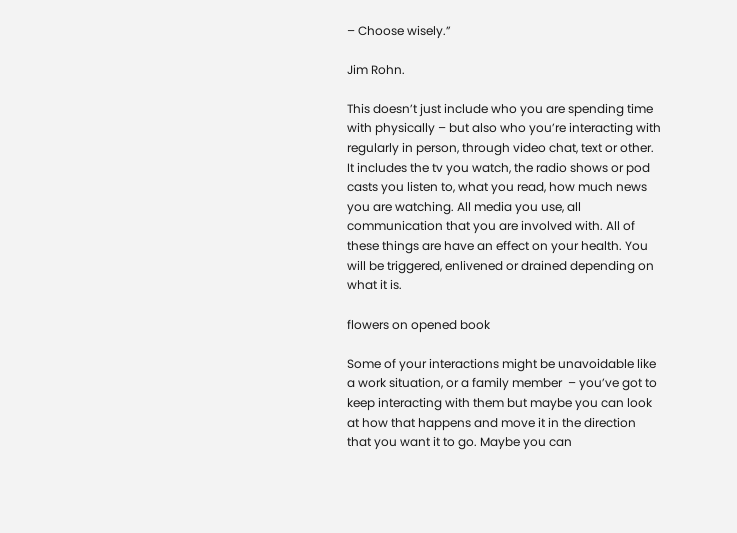– Choose wisely.”

Jim Rohn.

This doesn’t just include who you are spending time with physically – but also who you’re interacting with regularly in person, through video chat, text or other. It includes the tv you watch, the radio shows or pod casts you listen to, what you read, how much news you are watching. All media you use, all communication that you are involved with. All of these things are have an effect on your health. You will be triggered, enlivened or drained depending on what it is.

flowers on opened book

Some of your interactions might be unavoidable like a work situation, or a family member  – you’ve got to keep interacting with them but maybe you can look at how that happens and move it in the direction that you want it to go. Maybe you can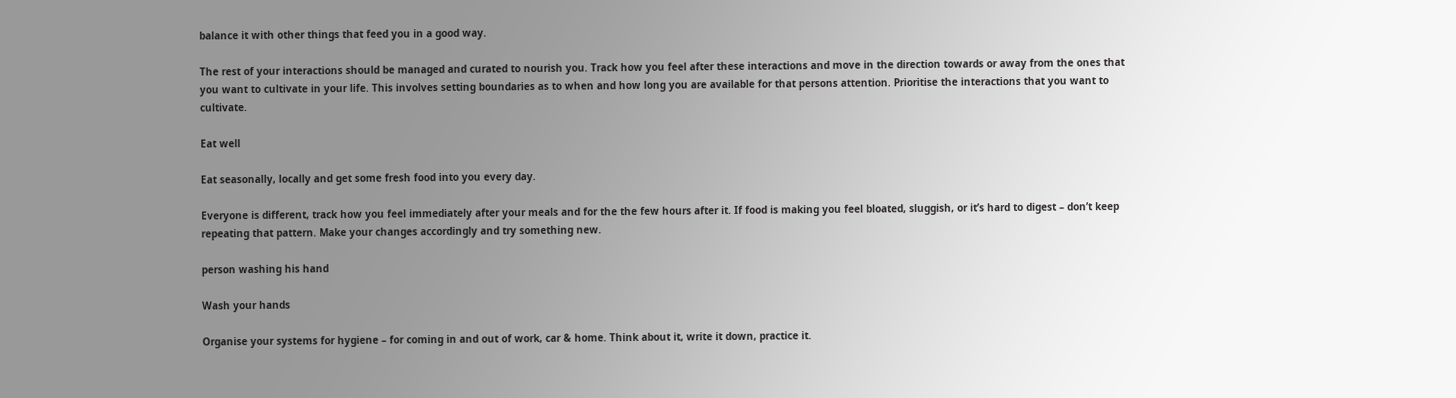balance it with other things that feed you in a good way.

The rest of your interactions should be managed and curated to nourish you. Track how you feel after these interactions and move in the direction towards or away from the ones that you want to cultivate in your life. This involves setting boundaries as to when and how long you are available for that persons attention. Prioritise the interactions that you want to cultivate.

Eat well

Eat seasonally, locally and get some fresh food into you every day.

Everyone is different, track how you feel immediately after your meals and for the the few hours after it. If food is making you feel bloated, sluggish, or it’s hard to digest – don’t keep repeating that pattern. Make your changes accordingly and try something new.

person washing his hand

Wash your hands

Organise your systems for hygiene – for coming in and out of work, car & home. Think about it, write it down, practice it.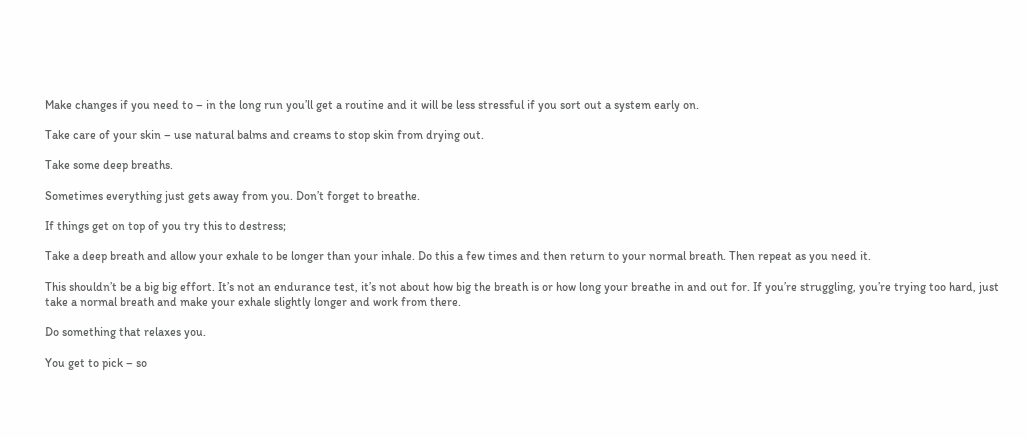Make changes if you need to – in the long run you’ll get a routine and it will be less stressful if you sort out a system early on.

Take care of your skin – use natural balms and creams to stop skin from drying out.

Take some deep breaths.

Sometimes everything just gets away from you. Don’t forget to breathe.

If things get on top of you try this to destress;

Take a deep breath and allow your exhale to be longer than your inhale. Do this a few times and then return to your normal breath. Then repeat as you need it.

This shouldn’t be a big big effort. It’s not an endurance test, it’s not about how big the breath is or how long your breathe in and out for. If you’re struggling, you’re trying too hard, just take a normal breath and make your exhale slightly longer and work from there.

Do something that relaxes you.

You get to pick – so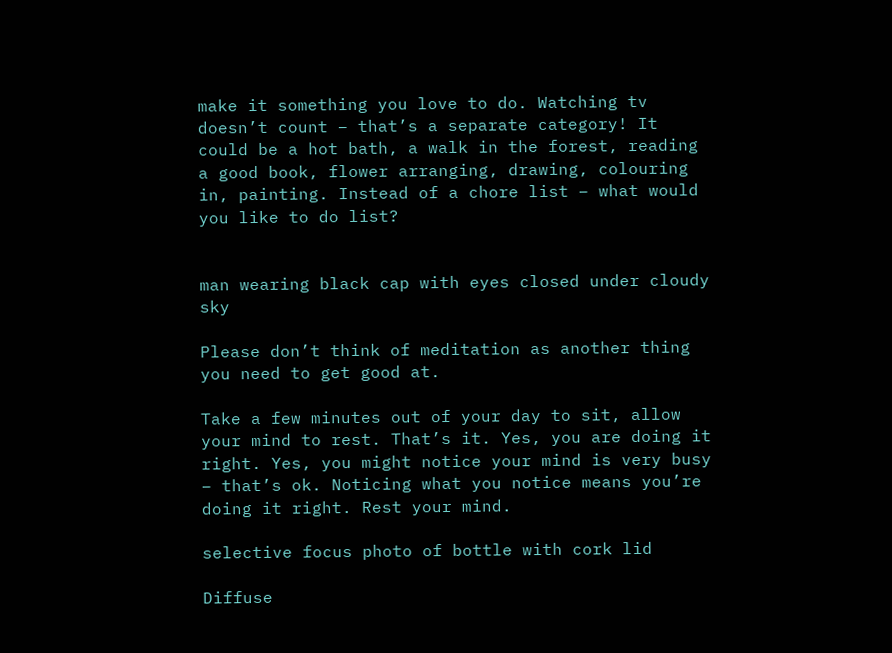make it something you love to do. Watching tv doesn’t count – that’s a separate category! It could be a hot bath, a walk in the forest, reading a good book, flower arranging, drawing, colouring in, painting. Instead of a chore list – what would you like to do list?


man wearing black cap with eyes closed under cloudy sky

Please don’t think of meditation as another thing you need to get good at.

Take a few minutes out of your day to sit, allow your mind to rest. That’s it. Yes, you are doing it right. Yes, you might notice your mind is very busy – that’s ok. Noticing what you notice means you’re doing it right. Rest your mind.

selective focus photo of bottle with cork lid

Diffuse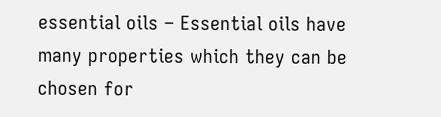essential oils – Essential oils have many properties which they can be chosen for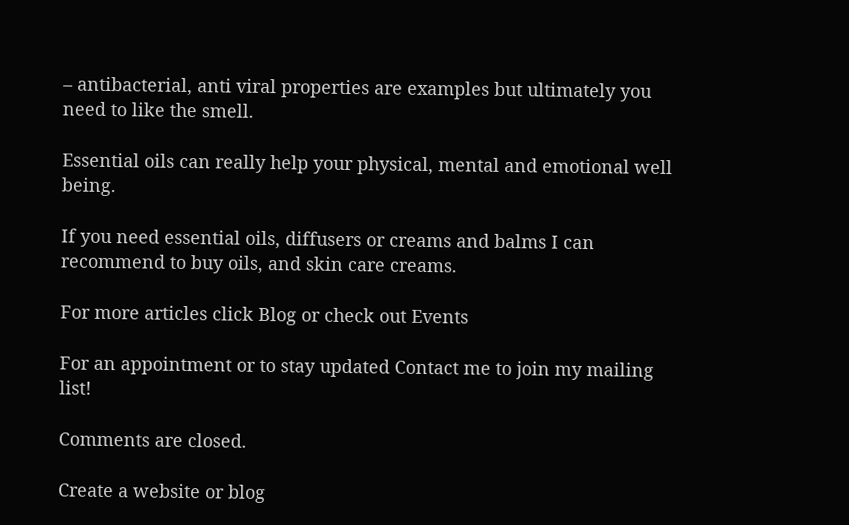– antibacterial, anti viral properties are examples but ultimately you need to like the smell.

Essential oils can really help your physical, mental and emotional well being.

If you need essential oils, diffusers or creams and balms I can recommend to buy oils, and skin care creams.

For more articles click Blog or check out Events

For an appointment or to stay updated Contact me to join my mailing list!

Comments are closed.

Create a website or blog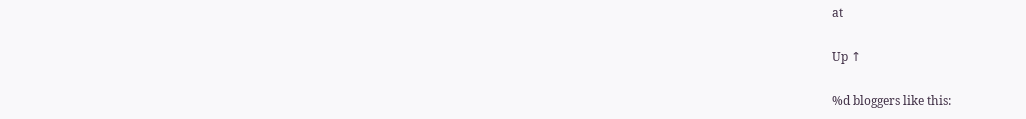at

Up ↑

%d bloggers like this: